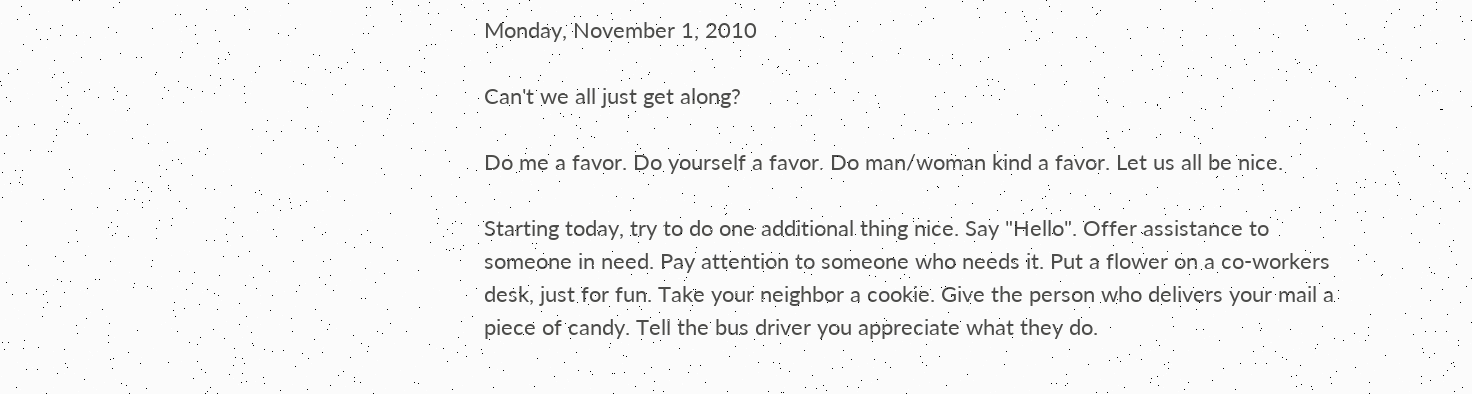Monday, November 1, 2010

Can't we all just get along?

Do me a favor. Do yourself a favor. Do man/woman kind a favor. Let us all be nice.

Starting today, try to do one additional thing nice. Say "Hello". Offer assistance to someone in need. Pay attention to someone who needs it. Put a flower on a co-workers desk, just for fun. Take your neighbor a cookie. Give the person who delivers your mail a piece of candy. Tell the bus driver you appreciate what they do.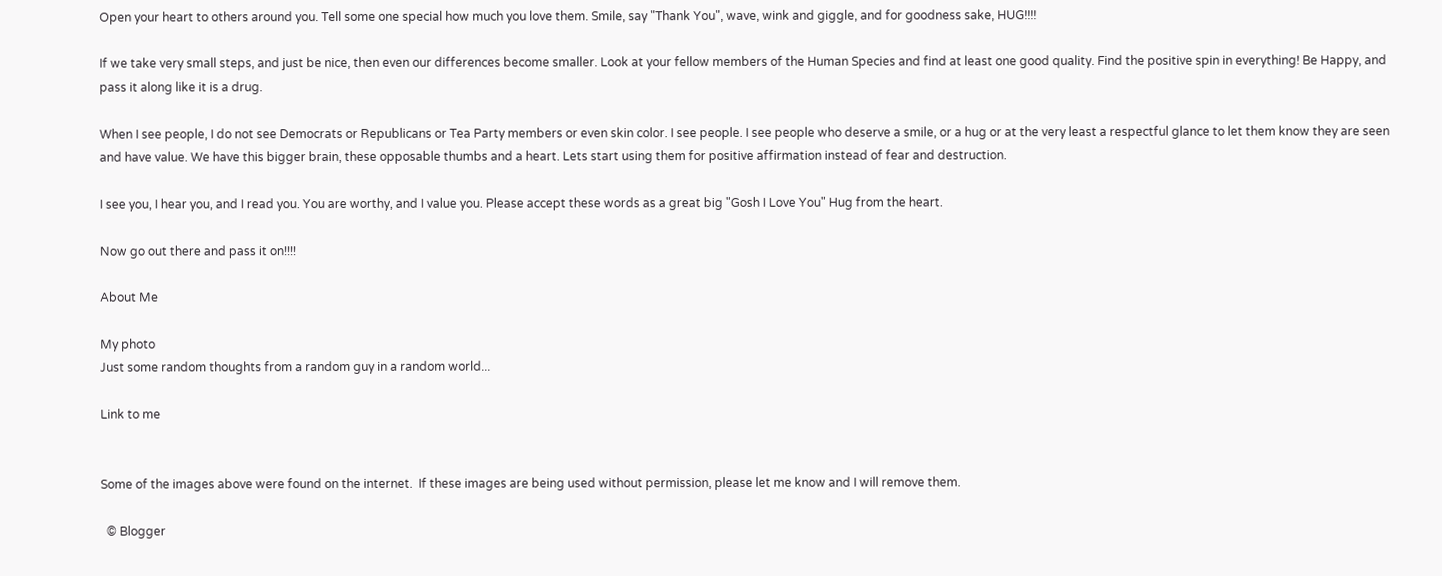Open your heart to others around you. Tell some one special how much you love them. Smile, say "Thank You", wave, wink and giggle, and for goodness sake, HUG!!!!

If we take very small steps, and just be nice, then even our differences become smaller. Look at your fellow members of the Human Species and find at least one good quality. Find the positive spin in everything! Be Happy, and pass it along like it is a drug.

When I see people, I do not see Democrats or Republicans or Tea Party members or even skin color. I see people. I see people who deserve a smile, or a hug or at the very least a respectful glance to let them know they are seen and have value. We have this bigger brain, these opposable thumbs and a heart. Lets start using them for positive affirmation instead of fear and destruction.

I see you, I hear you, and I read you. You are worthy, and I value you. Please accept these words as a great big "Gosh I Love You" Hug from the heart.

Now go out there and pass it on!!!!

About Me

My photo
Just some random thoughts from a random guy in a random world...

Link to me


Some of the images above were found on the internet.  If these images are being used without permission, please let me know and I will remove them.

  © Blogger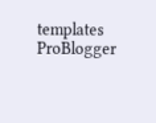templates ProBlogger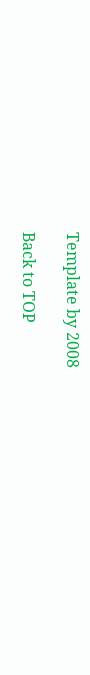Template by 2008

Back to TOP